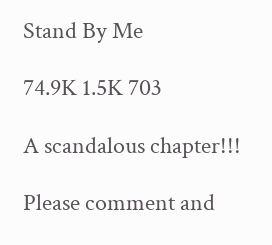Stand By Me

74.9K 1.5K 703

A scandalous chapter!!!

Please comment and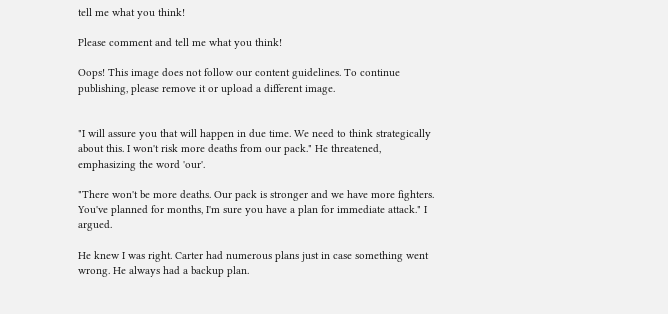tell me what you think!

Please comment and tell me what you think!

Oops! This image does not follow our content guidelines. To continue publishing, please remove it or upload a different image.


"I will assure you that will happen in due time. We need to think strategically about this. I won't risk more deaths from our pack." He threatened, emphasizing the word 'our'.

"There won't be more deaths. Our pack is stronger and we have more fighters. You've planned for months, I'm sure you have a plan for immediate attack." I argued.

He knew I was right. Carter had numerous plans just in case something went wrong. He always had a backup plan.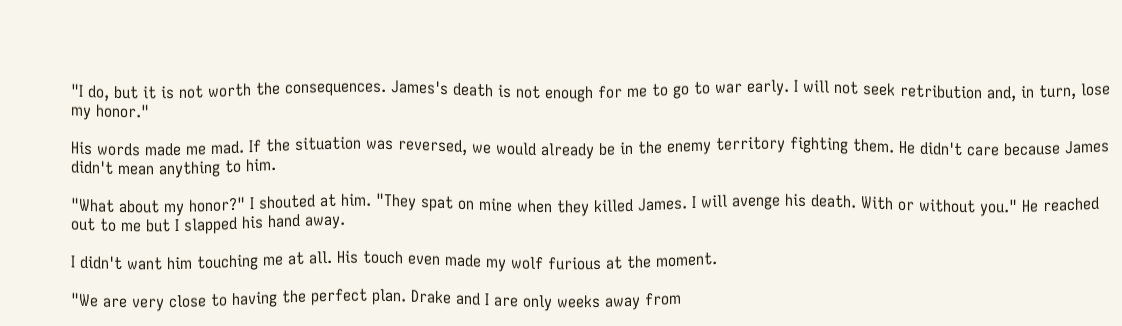"I do, but it is not worth the consequences. James's death is not enough for me to go to war early. I will not seek retribution and, in turn, lose my honor."

His words made me mad. If the situation was reversed, we would already be in the enemy territory fighting them. He didn't care because James didn't mean anything to him.

"What about my honor?" I shouted at him. "They spat on mine when they killed James. I will avenge his death. With or without you." He reached out to me but I slapped his hand away.

I didn't want him touching me at all. His touch even made my wolf furious at the moment.

"We are very close to having the perfect plan. Drake and I are only weeks away from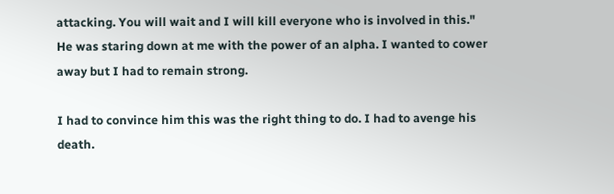attacking. You will wait and I will kill everyone who is involved in this." He was staring down at me with the power of an alpha. I wanted to cower away but I had to remain strong.

I had to convince him this was the right thing to do. I had to avenge his death.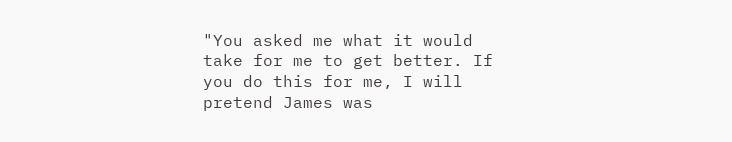"You asked me what it would take for me to get better. If you do this for me, I will pretend James was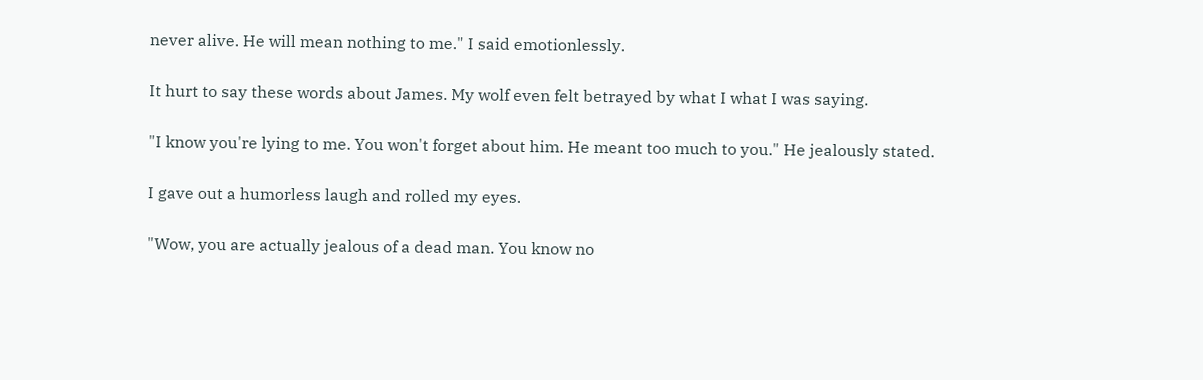never alive. He will mean nothing to me." I said emotionlessly.

It hurt to say these words about James. My wolf even felt betrayed by what I what I was saying.

"I know you're lying to me. You won't forget about him. He meant too much to you." He jealously stated.

I gave out a humorless laugh and rolled my eyes.

"Wow, you are actually jealous of a dead man. You know no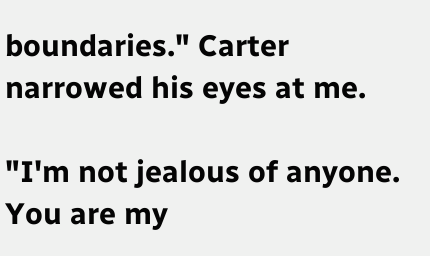boundaries." Carter narrowed his eyes at me.

"I'm not jealous of anyone. You are my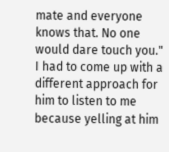mate and everyone knows that. No one would dare touch you." I had to come up with a different approach for him to listen to me because yelling at him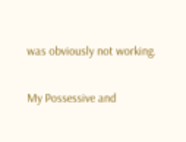was obviously not working.

My Possessive and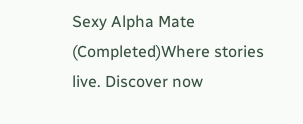Sexy Alpha Mate (Completed)Where stories live. Discover now